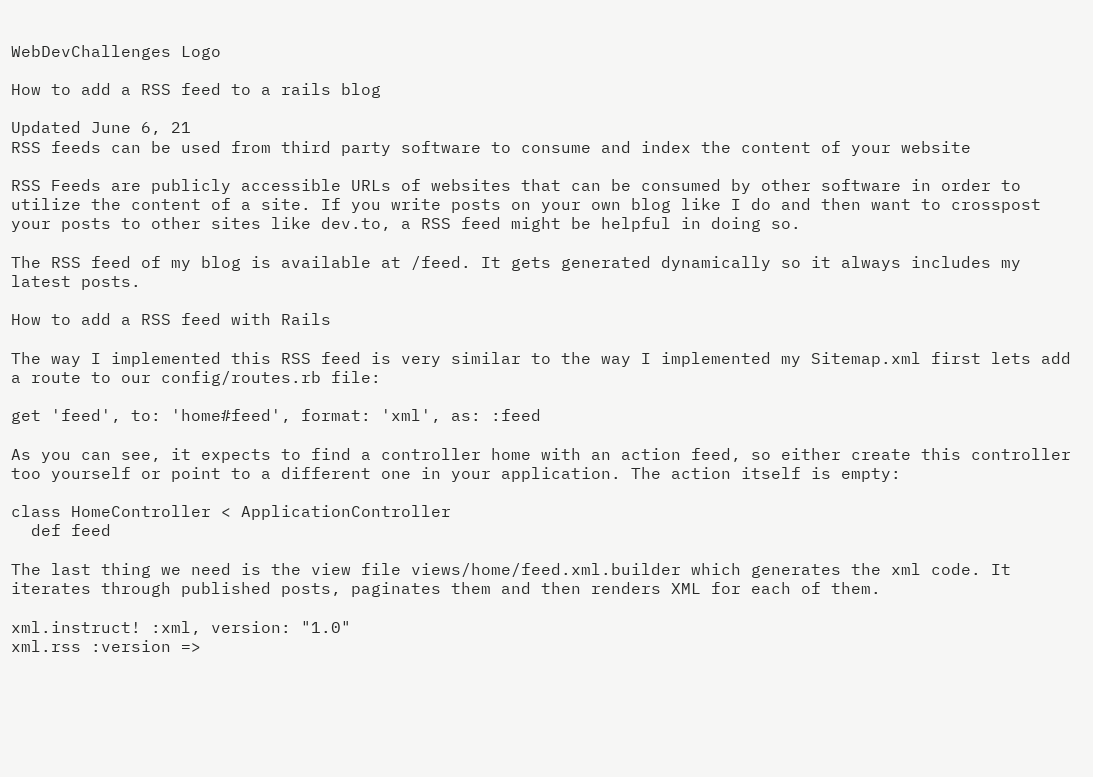WebDevChallenges Logo

How to add a RSS feed to a rails blog

Updated June 6, 21
RSS feeds can be used from third party software to consume and index the content of your website

RSS Feeds are publicly accessible URLs of websites that can be consumed by other software in order to utilize the content of a site. If you write posts on your own blog like I do and then want to crosspost your posts to other sites like dev.to, a RSS feed might be helpful in doing so.

The RSS feed of my blog is available at /feed. It gets generated dynamically so it always includes my latest posts.

How to add a RSS feed with Rails

The way I implemented this RSS feed is very similar to the way I implemented my Sitemap.xml first lets add a route to our config/routes.rb file:

get 'feed', to: 'home#feed', format: 'xml', as: :feed

As you can see, it expects to find a controller home with an action feed, so either create this controller too yourself or point to a different one in your application. The action itself is empty:

class HomeController < ApplicationController
  def feed

The last thing we need is the view file views/home/feed.xml.builder which generates the xml code. It iterates through published posts, paginates them and then renders XML for each of them.

xml.instruct! :xml, version: "1.0"
xml.rss :version =>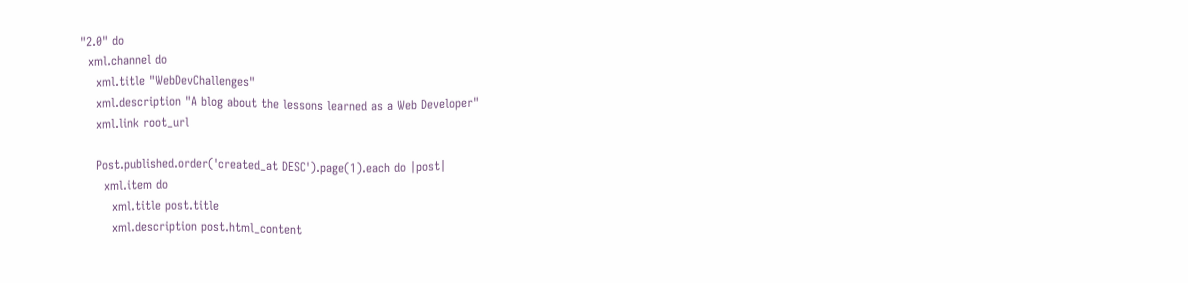"2.0" do
  xml.channel do
    xml.title "WebDevChallenges"
    xml.description "A blog about the lessons learned as a Web Developer"
    xml.link root_url

    Post.published.order('created_at DESC').page(1).each do |post|
      xml.item do
        xml.title post.title
        xml.description post.html_content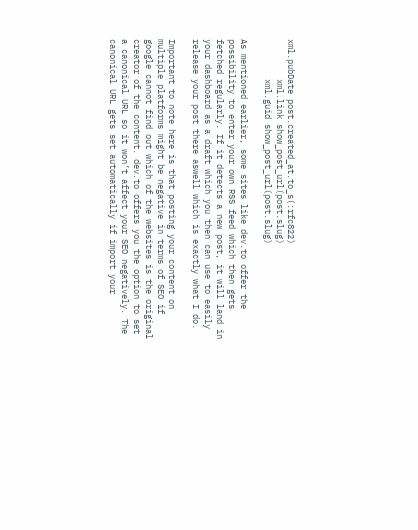xml.pubDate post.created_at.to_s(:rfc822)
        xml.link show_post_url(post.slug)
        xml.guid show_post_url(post.slug)

As mentioned earlier, some sites like dev.to offer the possibility to enter your own RSS feed which then gets fetched regularly. If it detects a new post, it will land in your dashboard as a draft which you then can use to easily release your post there aswell which is exactly what I do.

Important to note here is that posting your content on multiple platforms might be negative in terms of SEO if google cannot find out which of the websites is the original creator of the content. dev.to offers you the option to set a canonical URL so it won’t affect your SEO negatively. The canonical URL gets set automatically if import your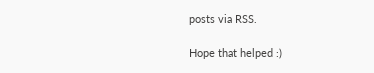posts via RSS.

Hope that helped :)